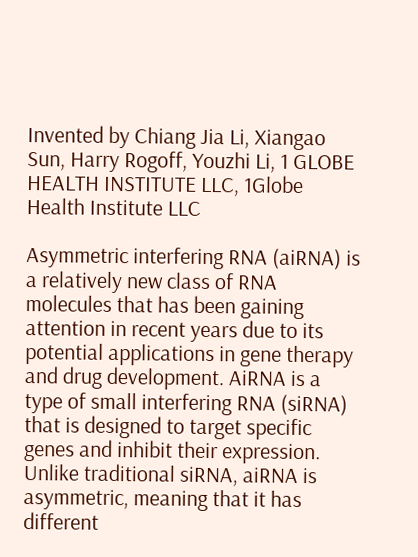Invented by Chiang Jia Li, Xiangao Sun, Harry Rogoff, Youzhi Li, 1 GLOBE HEALTH INSTITUTE LLC, 1Globe Health Institute LLC

Asymmetric interfering RNA (aiRNA) is a relatively new class of RNA molecules that has been gaining attention in recent years due to its potential applications in gene therapy and drug development. AiRNA is a type of small interfering RNA (siRNA) that is designed to target specific genes and inhibit their expression. Unlike traditional siRNA, aiRNA is asymmetric, meaning that it has different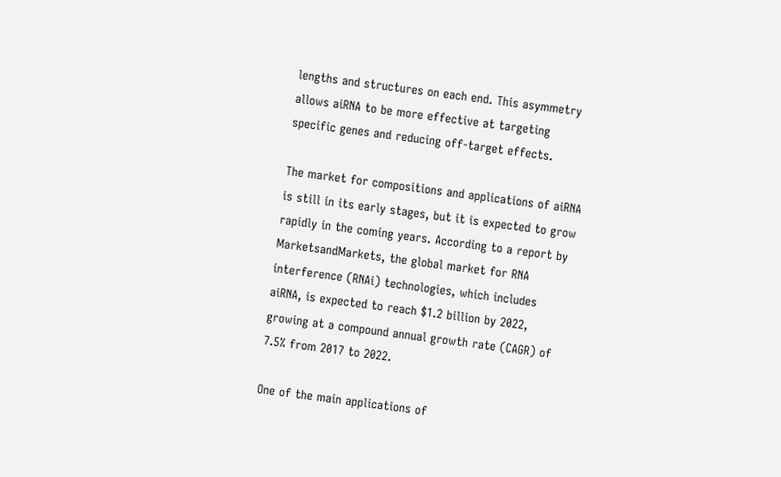lengths and structures on each end. This asymmetry allows aiRNA to be more effective at targeting specific genes and reducing off-target effects.

The market for compositions and applications of aiRNA is still in its early stages, but it is expected to grow rapidly in the coming years. According to a report by MarketsandMarkets, the global market for RNA interference (RNAi) technologies, which includes aiRNA, is expected to reach $1.2 billion by 2022, growing at a compound annual growth rate (CAGR) of 7.5% from 2017 to 2022.

One of the main applications of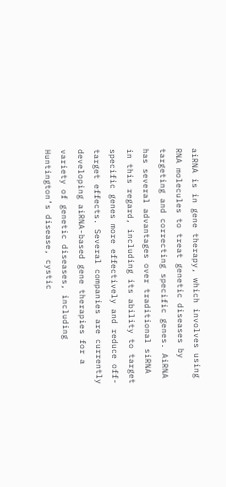aiRNA is in gene therapy, which involves using RNA molecules to treat genetic diseases by targeting and correcting specific genes. AiRNA has several advantages over traditional siRNA in this regard, including its ability to target specific genes more effectively and reduce off-target effects. Several companies are currently developing aiRNA-based gene therapies for a variety of genetic diseases, including Huntington’s disease, cystic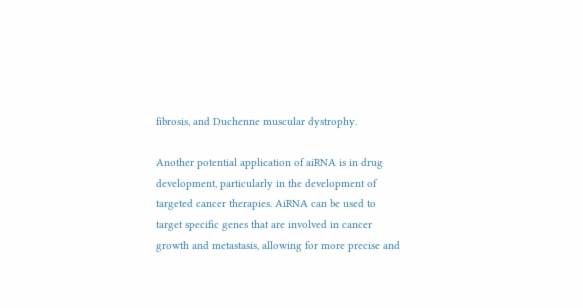fibrosis, and Duchenne muscular dystrophy.

Another potential application of aiRNA is in drug development, particularly in the development of targeted cancer therapies. AiRNA can be used to target specific genes that are involved in cancer growth and metastasis, allowing for more precise and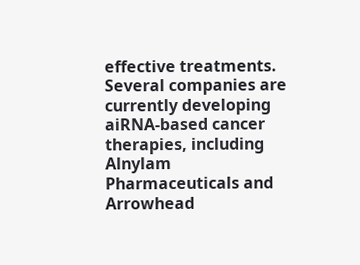effective treatments. Several companies are currently developing aiRNA-based cancer therapies, including Alnylam Pharmaceuticals and Arrowhead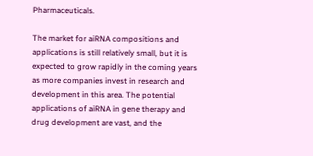Pharmaceuticals.

The market for aiRNA compositions and applications is still relatively small, but it is expected to grow rapidly in the coming years as more companies invest in research and development in this area. The potential applications of aiRNA in gene therapy and drug development are vast, and the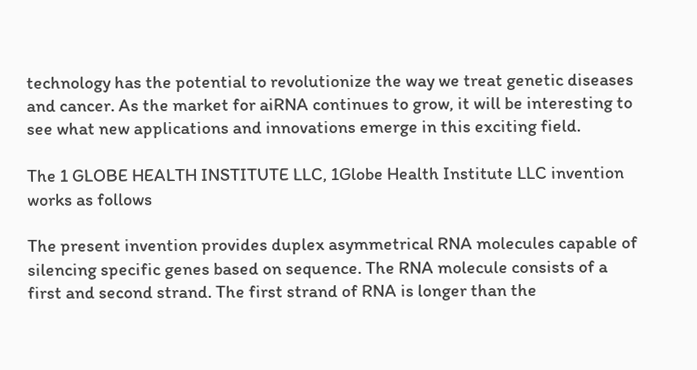technology has the potential to revolutionize the way we treat genetic diseases and cancer. As the market for aiRNA continues to grow, it will be interesting to see what new applications and innovations emerge in this exciting field.

The 1 GLOBE HEALTH INSTITUTE LLC, 1Globe Health Institute LLC invention works as follows

The present invention provides duplex asymmetrical RNA molecules capable of silencing specific genes based on sequence. The RNA molecule consists of a first and second strand. The first strand of RNA is longer than the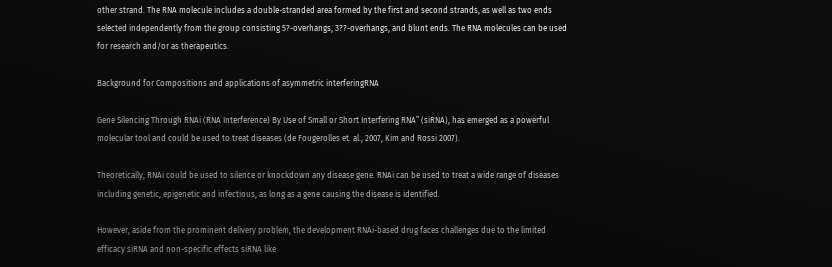other strand. The RNA molecule includes a double-stranded area formed by the first and second strands, as well as two ends selected independently from the group consisting 5?-overhangs, 3??-overhangs, and blunt ends. The RNA molecules can be used for research and/or as therapeutics.

Background for Compositions and applications of asymmetric interferingRNA

Gene Silencing Through RNAi (RNA Interference) By Use of Small or Short Interfering RNA” (siRNA), has emerged as a powerful molecular tool and could be used to treat diseases (de Fougerolles et. al., 2007, Kim and Rossi 2007).

Theoretically, RNAi could be used to silence or knockdown any disease gene. RNAi can be used to treat a wide range of diseases including genetic, epigenetic and infectious, as long as a gene causing the disease is identified.

However, aside from the prominent delivery problem, the development RNAi-based drug faces challenges due to the limited efficacy siRNA and non-specific effects siRNA like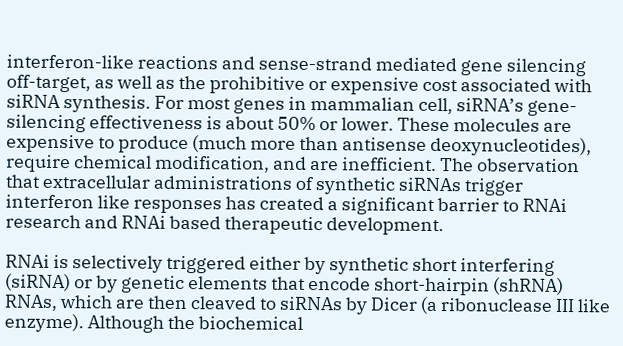interferon-like reactions and sense-strand mediated gene silencing off-target, as well as the prohibitive or expensive cost associated with siRNA synthesis. For most genes in mammalian cell, siRNA’s gene-silencing effectiveness is about 50% or lower. These molecules are expensive to produce (much more than antisense deoxynucleotides), require chemical modification, and are inefficient. The observation that extracellular administrations of synthetic siRNAs trigger interferon like responses has created a significant barrier to RNAi research and RNAi based therapeutic development.

RNAi is selectively triggered either by synthetic short interfering (siRNA) or by genetic elements that encode short-hairpin (shRNA) RNAs, which are then cleaved to siRNAs by Dicer (a ribonuclease III like enzyme). Although the biochemical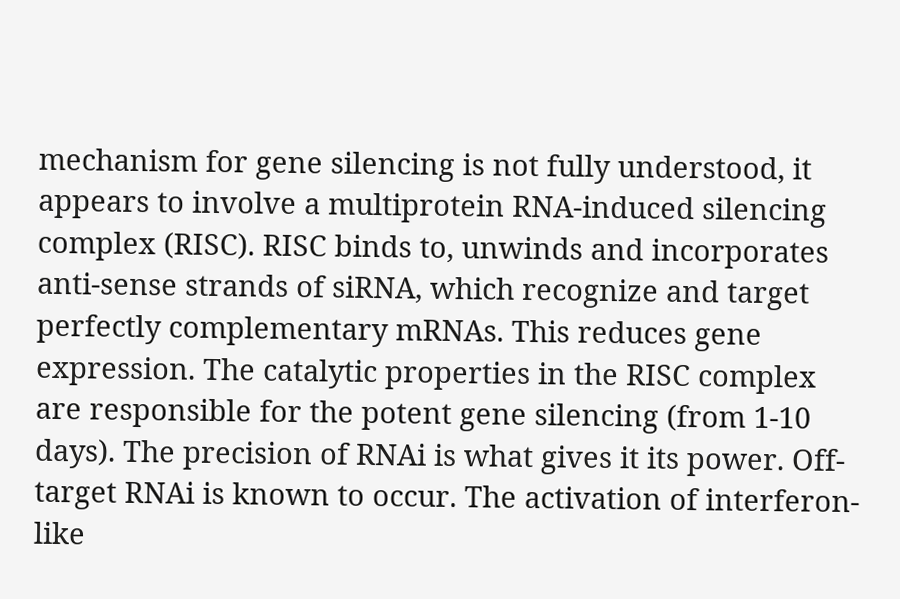mechanism for gene silencing is not fully understood, it appears to involve a multiprotein RNA-induced silencing complex (RISC). RISC binds to, unwinds and incorporates anti-sense strands of siRNA, which recognize and target perfectly complementary mRNAs. This reduces gene expression. The catalytic properties in the RISC complex are responsible for the potent gene silencing (from 1-10 days). The precision of RNAi is what gives it its power. Off-target RNAi is known to occur. The activation of interferon-like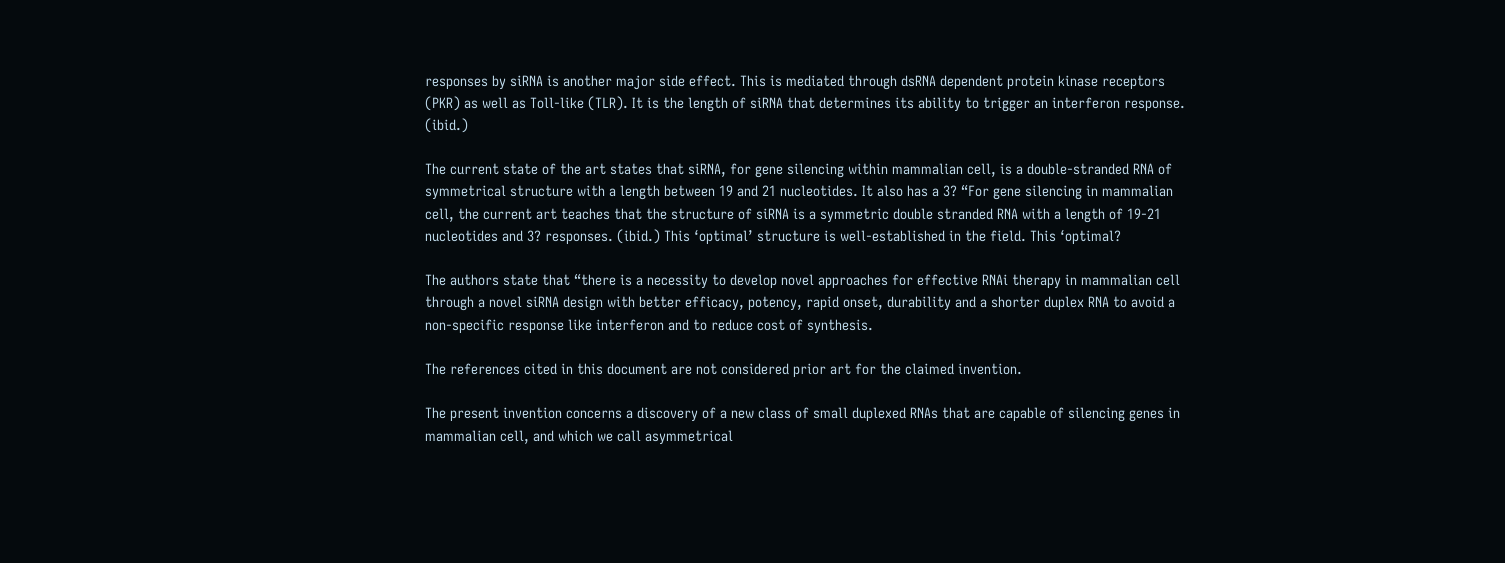responses by siRNA is another major side effect. This is mediated through dsRNA dependent protein kinase receptors (PKR) as well as Toll-like (TLR). It is the length of siRNA that determines its ability to trigger an interferon response. (ibid.)

The current state of the art states that siRNA, for gene silencing within mammalian cell, is a double-stranded RNA of symmetrical structure with a length between 19 and 21 nucleotides. It also has a 3? “For gene silencing in mammalian cell, the current art teaches that the structure of siRNA is a symmetric double stranded RNA with a length of 19-21 nucleotides and 3? responses. (ibid.) This ‘optimal’ structure is well-established in the field. This ‘optimal?

The authors state that “there is a necessity to develop novel approaches for effective RNAi therapy in mammalian cell through a novel siRNA design with better efficacy, potency, rapid onset, durability and a shorter duplex RNA to avoid a non-specific response like interferon and to reduce cost of synthesis.

The references cited in this document are not considered prior art for the claimed invention.

The present invention concerns a discovery of a new class of small duplexed RNAs that are capable of silencing genes in mammalian cell, and which we call asymmetrical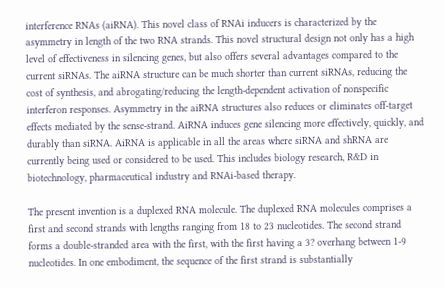interference RNAs (aiRNA). This novel class of RNAi inducers is characterized by the asymmetry in length of the two RNA strands. This novel structural design not only has a high level of effectiveness in silencing genes, but also offers several advantages compared to the current siRNAs. The aiRNA structure can be much shorter than current siRNAs, reducing the cost of synthesis, and abrogating/reducing the length-dependent activation of nonspecific interferon responses. Asymmetry in the aiRNA structures also reduces or eliminates off-target effects mediated by the sense-strand. AiRNA induces gene silencing more effectively, quickly, and durably than siRNA. AiRNA is applicable in all the areas where siRNA and shRNA are currently being used or considered to be used. This includes biology research, R&D in biotechnology, pharmaceutical industry and RNAi-based therapy.

The present invention is a duplexed RNA molecule. The duplexed RNA molecules comprises a first and second strands with lengths ranging from 18 to 23 nucleotides. The second strand forms a double-stranded area with the first, with the first having a 3? overhang between 1-9 nucleotides. In one embodiment, the sequence of the first strand is substantially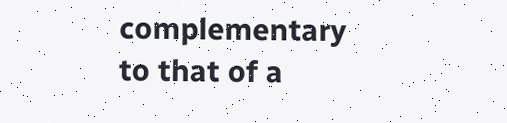complementary to that of a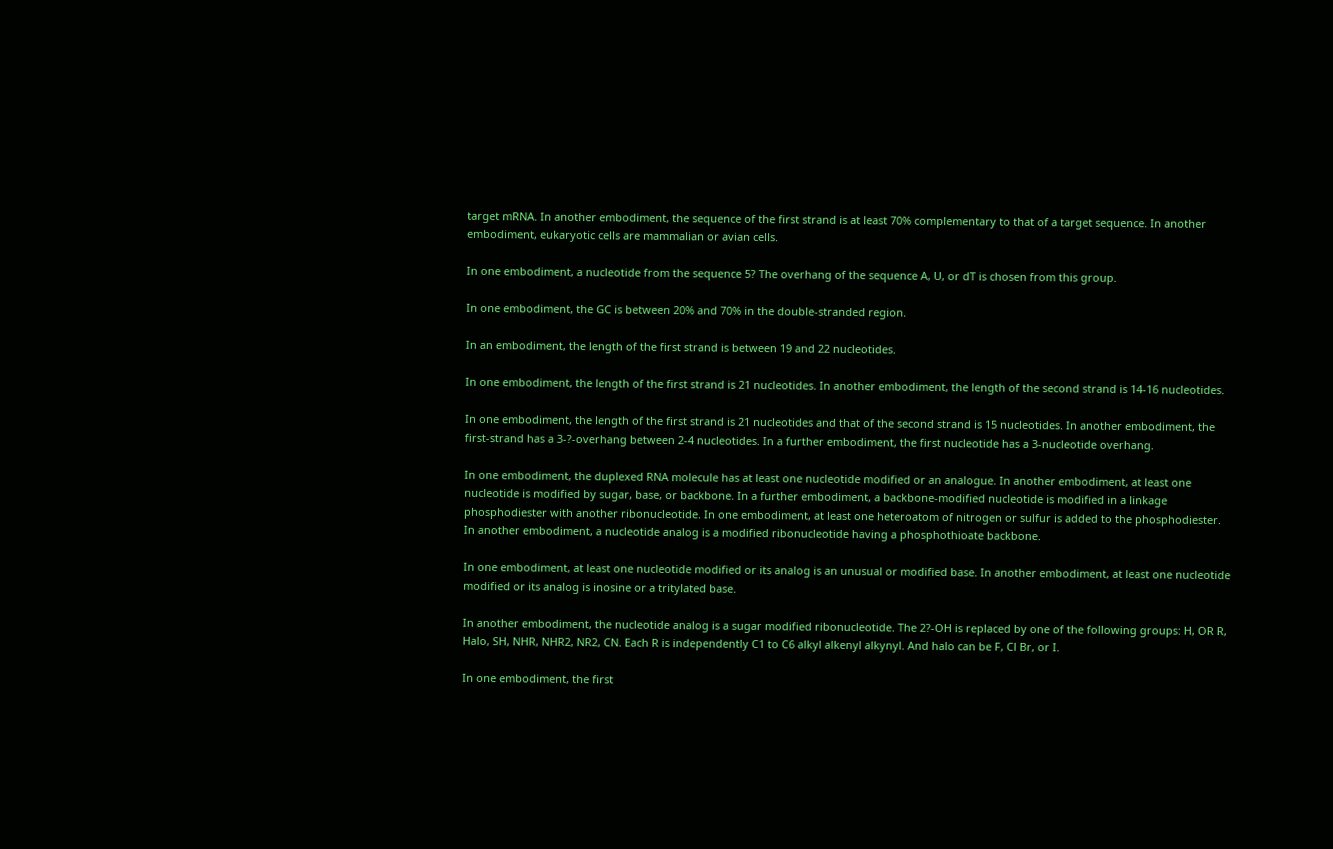target mRNA. In another embodiment, the sequence of the first strand is at least 70% complementary to that of a target sequence. In another embodiment, eukaryotic cells are mammalian or avian cells.

In one embodiment, a nucleotide from the sequence 5? The overhang of the sequence A, U, or dT is chosen from this group.

In one embodiment, the GC is between 20% and 70% in the double-stranded region.

In an embodiment, the length of the first strand is between 19 and 22 nucleotides.

In one embodiment, the length of the first strand is 21 nucleotides. In another embodiment, the length of the second strand is 14-16 nucleotides.

In one embodiment, the length of the first strand is 21 nucleotides and that of the second strand is 15 nucleotides. In another embodiment, the first-strand has a 3-?-overhang between 2-4 nucleotides. In a further embodiment, the first nucleotide has a 3-nucleotide overhang.

In one embodiment, the duplexed RNA molecule has at least one nucleotide modified or an analogue. In another embodiment, at least one nucleotide is modified by sugar, base, or backbone. In a further embodiment, a backbone-modified nucleotide is modified in a linkage phosphodiester with another ribonucleotide. In one embodiment, at least one heteroatom of nitrogen or sulfur is added to the phosphodiester. In another embodiment, a nucleotide analog is a modified ribonucleotide having a phosphothioate backbone.

In one embodiment, at least one nucleotide modified or its analog is an unusual or modified base. In another embodiment, at least one nucleotide modified or its analog is inosine or a tritylated base.

In another embodiment, the nucleotide analog is a sugar modified ribonucleotide. The 2?-OH is replaced by one of the following groups: H, OR R, Halo, SH, NHR, NHR2, NR2, CN. Each R is independently C1 to C6 alkyl alkenyl alkynyl. And halo can be F, Cl Br, or I.

In one embodiment, the first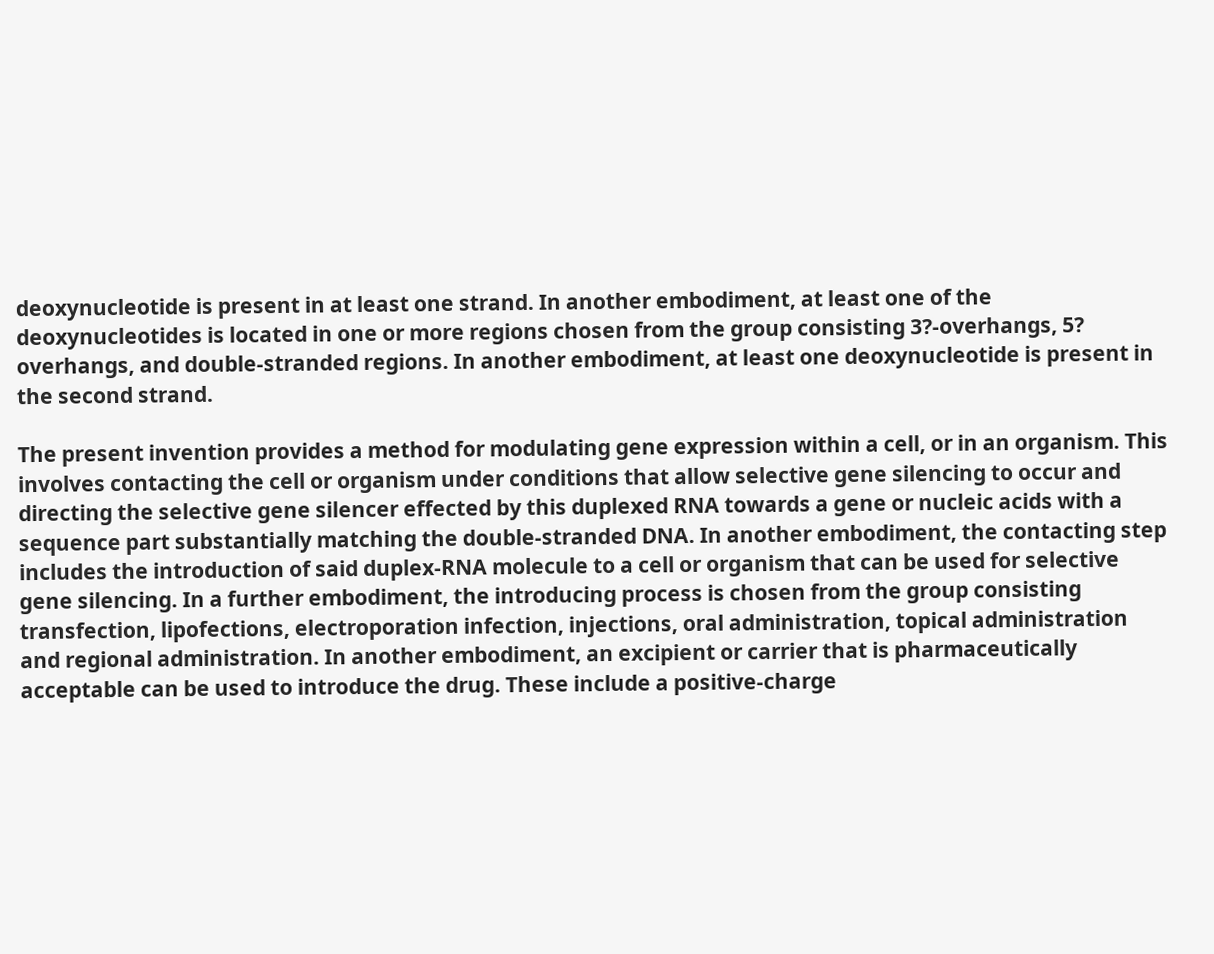deoxynucleotide is present in at least one strand. In another embodiment, at least one of the deoxynucleotides is located in one or more regions chosen from the group consisting 3?-overhangs, 5? overhangs, and double-stranded regions. In another embodiment, at least one deoxynucleotide is present in the second strand.

The present invention provides a method for modulating gene expression within a cell, or in an organism. This involves contacting the cell or organism under conditions that allow selective gene silencing to occur and directing the selective gene silencer effected by this duplexed RNA towards a gene or nucleic acids with a sequence part substantially matching the double-stranded DNA. In another embodiment, the contacting step includes the introduction of said duplex-RNA molecule to a cell or organism that can be used for selective gene silencing. In a further embodiment, the introducing process is chosen from the group consisting transfection, lipofections, electroporation infection, injections, oral administration, topical administration and regional administration. In another embodiment, an excipient or carrier that is pharmaceutically acceptable can be used to introduce the drug. These include a positive-charge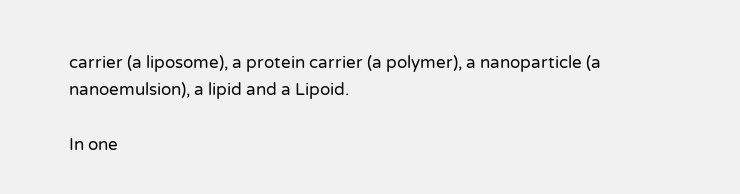carrier (a liposome), a protein carrier (a polymer), a nanoparticle (a nanoemulsion), a lipid and a Lipoid.

In one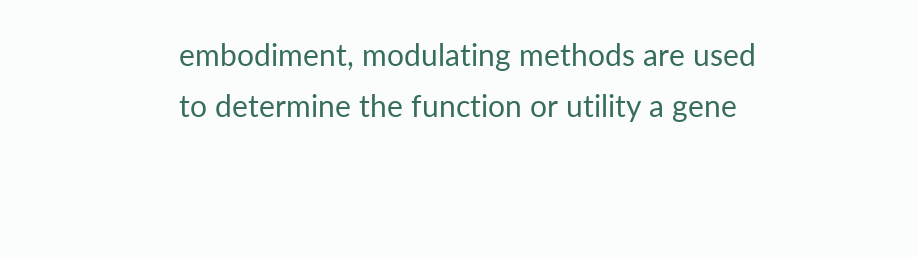embodiment, modulating methods are used to determine the function or utility a gene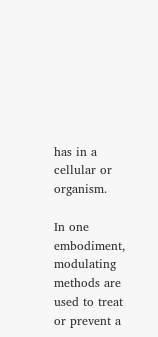has in a cellular or organism.

In one embodiment, modulating methods are used to treat or prevent a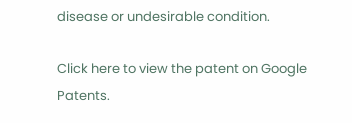disease or undesirable condition.

Click here to view the patent on Google Patents.